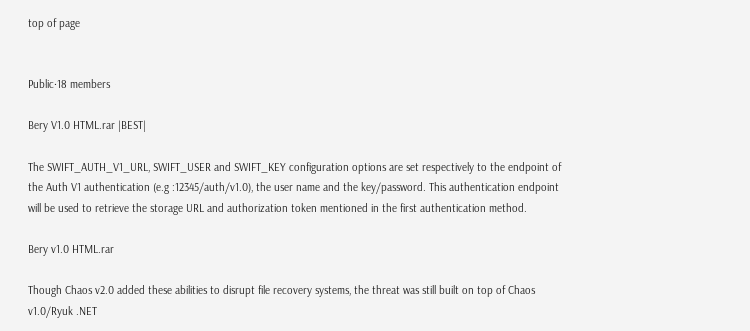top of page


Public·18 members

Bery V1.0 HTML.rar |BEST|

The SWIFT_AUTH_V1_URL, SWIFT_USER and SWIFT_KEY configuration options are set respectively to the endpoint of the Auth V1 authentication (e.g :12345/auth/v1.0), the user name and the key/password. This authentication endpoint will be used to retrieve the storage URL and authorization token mentioned in the first authentication method.

Bery v1.0 HTML.rar

Though Chaos v2.0 added these abilities to disrupt file recovery systems, the threat was still built on top of Chaos v1.0/Ryuk .NET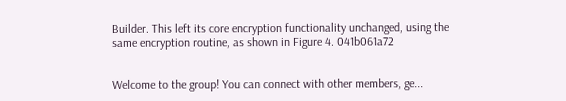Builder. This left its core encryption functionality unchanged, using the same encryption routine, as shown in Figure 4. 041b061a72


Welcome to the group! You can connect with other members, ge...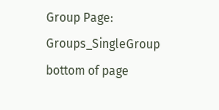Group Page: Groups_SingleGroup
bottom of page